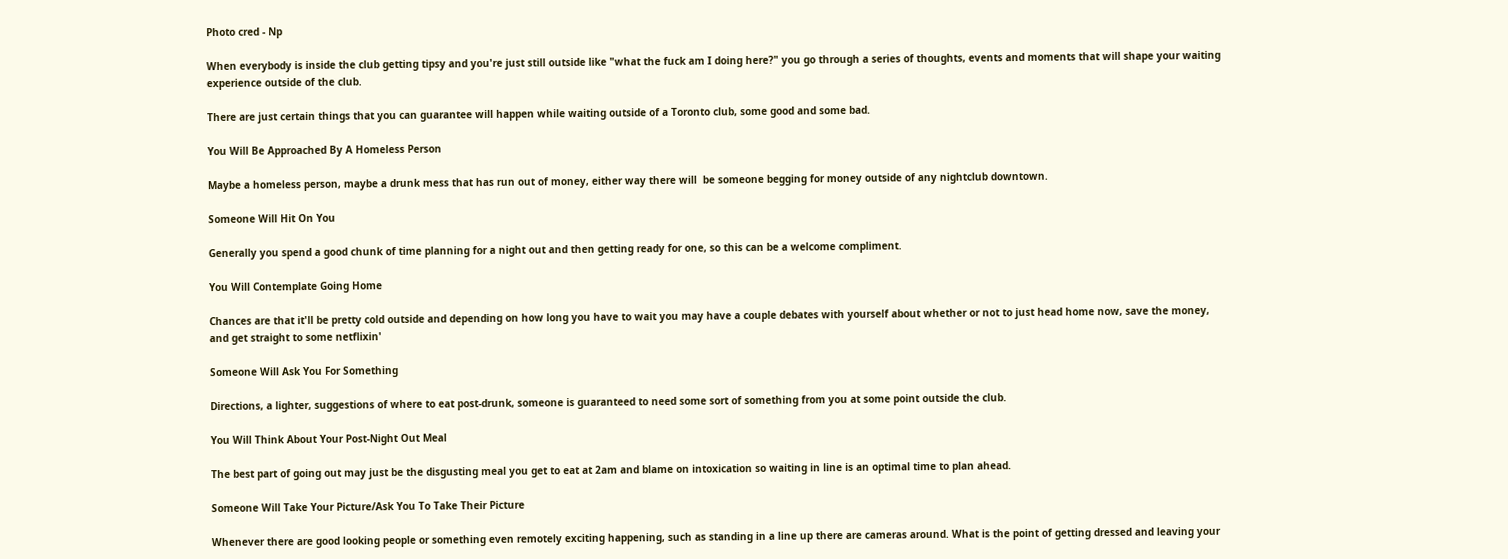Photo cred - Np

When everybody is inside the club getting tipsy and you're just still outside like "what the fuck am I doing here?" you go through a series of thoughts, events and moments that will shape your waiting experience outside of the club.

There are just certain things that you can guarantee will happen while waiting outside of a Toronto club, some good and some bad.

You Will Be Approached By A Homeless Person

Maybe a homeless person, maybe a drunk mess that has run out of money, either way there will  be someone begging for money outside of any nightclub downtown.

Someone Will Hit On You

Generally you spend a good chunk of time planning for a night out and then getting ready for one, so this can be a welcome compliment.

You Will Contemplate Going Home

Chances are that it'll be pretty cold outside and depending on how long you have to wait you may have a couple debates with yourself about whether or not to just head home now, save the money, and get straight to some netflixin'

Someone Will Ask You For Something

Directions, a lighter, suggestions of where to eat post-drunk, someone is guaranteed to need some sort of something from you at some point outside the club.

You Will Think About Your Post-Night Out Meal

The best part of going out may just be the disgusting meal you get to eat at 2am and blame on intoxication so waiting in line is an optimal time to plan ahead.

Someone Will Take Your Picture/Ask You To Take Their Picture

Whenever there are good looking people or something even remotely exciting happening, such as standing in a line up there are cameras around. What is the point of getting dressed and leaving your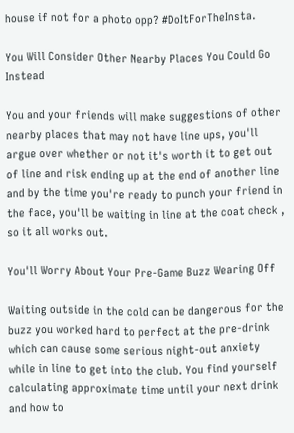house if not for a photo opp? #DoItForTheInsta.

You Will Consider Other Nearby Places You Could Go Instead

You and your friends will make suggestions of other nearby places that may not have line ups, you'll argue over whether or not it's worth it to get out of line and risk ending up at the end of another line and by the time you're ready to punch your friend in the face, you'll be waiting in line at the coat check , so it all works out.

You'll Worry About Your Pre-Game Buzz Wearing Off

Waiting outside in the cold can be dangerous for the buzz you worked hard to perfect at the pre-drink which can cause some serious night-out anxiety while in line to get into the club. You find yourself calculating approximate time until your next drink and how to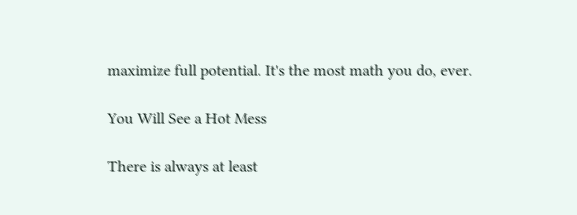maximize full potential. It's the most math you do, ever.

You Will See a Hot Mess

There is always at least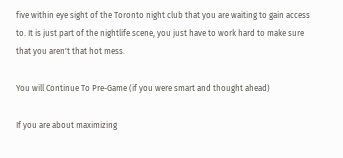five within eye sight of the Toronto night club that you are waiting to gain access to. It is just part of the nightlife scene, you just have to work hard to make sure that you aren't that hot mess.

You will Continue To Pre-Game (if you were smart and thought ahead)

If you are about maximizing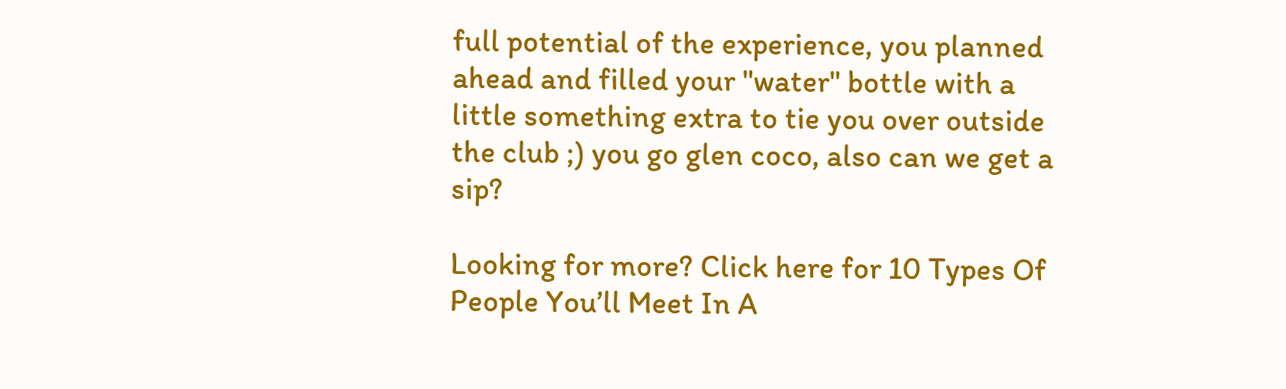full potential of the experience, you planned ahead and filled your "water" bottle with a little something extra to tie you over outside the club ;) you go glen coco, also can we get a sip?

Looking for more? Click here for 10 Types Of People You’ll Meet In A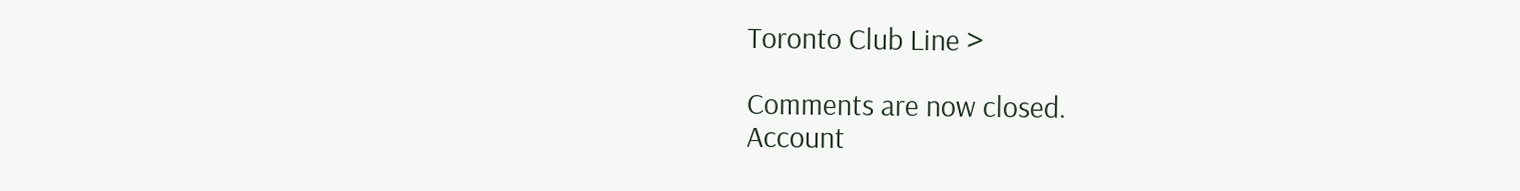Toronto Club Line >

Comments are now closed.
Account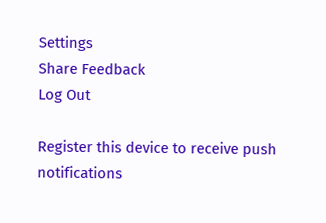Settings
Share Feedback
Log Out

Register this device to receive push notifications